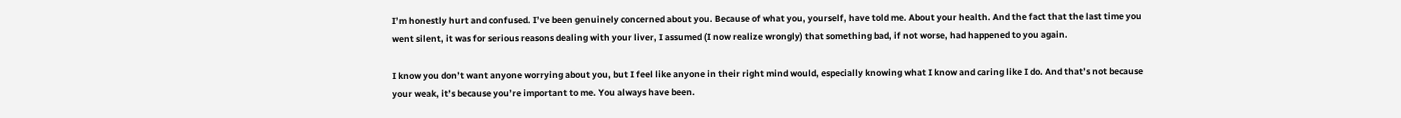I’m honestly hurt and confused. I’ve been genuinely concerned about you. Because of what you, yourself, have told me. About your health. And the fact that the last time you went silent, it was for serious reasons dealing with your liver, I assumed (I now realize wrongly) that something bad, if not worse, had happened to you again.

I know you don’t want anyone worrying about you, but I feel like anyone in their right mind would, especially knowing what I know and caring like I do. And that’s not because your weak, it’s because you’re important to me. You always have been.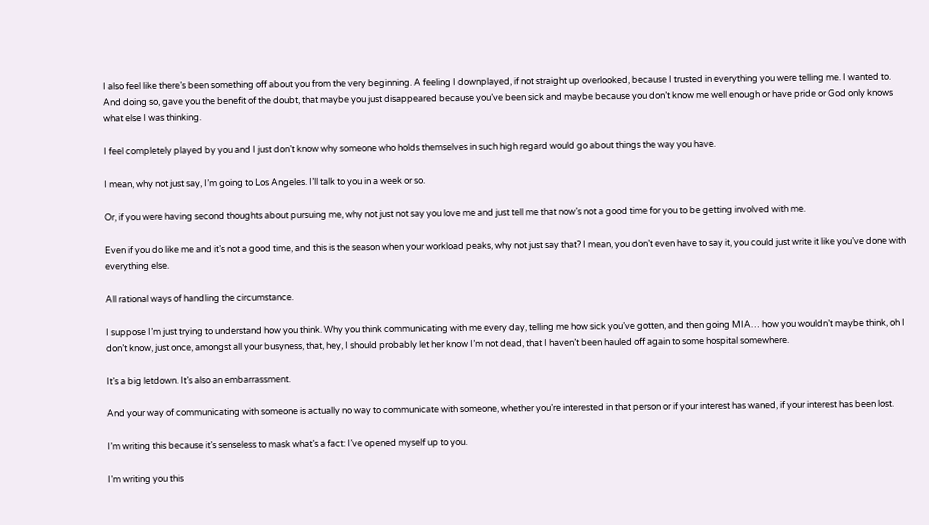I also feel like there’s been something off about you from the very beginning. A feeling I downplayed, if not straight up overlooked, because I trusted in everything you were telling me. I wanted to. And doing so, gave you the benefit of the doubt, that maybe you just disappeared because you’ve been sick and maybe because you don’t know me well enough or have pride or God only knows what else I was thinking.

I feel completely played by you and I just don’t know why someone who holds themselves in such high regard would go about things the way you have.

I mean, why not just say, I’m going to Los Angeles. I’ll talk to you in a week or so.

Or, if you were having second thoughts about pursuing me, why not just not say you love me and just tell me that now’s not a good time for you to be getting involved with me.

Even if you do like me and it’s not a good time, and this is the season when your workload peaks, why not just say that? I mean, you don’t even have to say it, you could just write it like you’ve done with everything else.

All rational ways of handling the circumstance.

I suppose I’m just trying to understand how you think. Why you think communicating with me every day, telling me how sick you’ve gotten, and then going MIA… how you wouldn’t maybe think, oh I don’t know, just once, amongst all your busyness, that, hey, I should probably let her know I’m not dead, that I haven’t been hauled off again to some hospital somewhere.

It’s a big letdown. It’s also an embarrassment.

And your way of communicating with someone is actually no way to communicate with someone, whether you’re interested in that person or if your interest has waned, if your interest has been lost.

I’m writing this because it’s senseless to mask what’s a fact: I’ve opened myself up to you.

I’m writing you this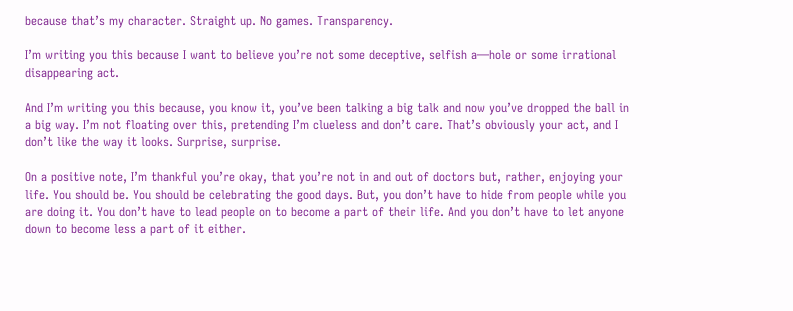because that’s my character. Straight up. No games. Transparency.

I’m writing you this because I want to believe you’re not some deceptive, selfish a—hole or some irrational disappearing act.

And I’m writing you this because, you know it, you’ve been talking a big talk and now you’ve dropped the ball in a big way. I’m not floating over this, pretending I’m clueless and don’t care. That’s obviously your act, and I don’t like the way it looks. Surprise, surprise.

On a positive note, I’m thankful you’re okay, that you’re not in and out of doctors but, rather, enjoying your life. You should be. You should be celebrating the good days. But, you don’t have to hide from people while you are doing it. You don’t have to lead people on to become a part of their life. And you don’t have to let anyone down to become less a part of it either.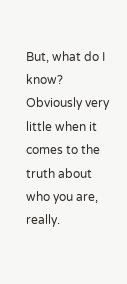But, what do I know? Obviously very little when it comes to the truth about who you are, really.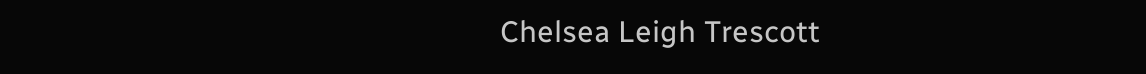Chelsea Leigh Trescott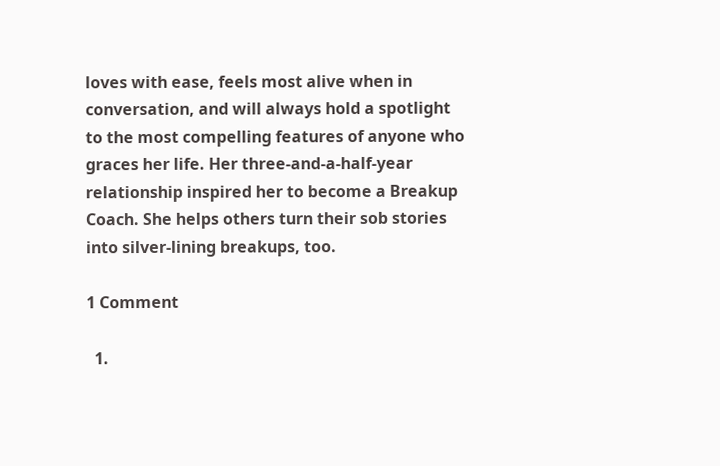loves with ease, feels most alive when in conversation, and will always hold a spotlight to the most compelling features of anyone who graces her life. Her three-and-a-half-year relationship inspired her to become a Breakup Coach. She helps others turn their sob stories into silver-lining breakups, too.

1 Comment

  1.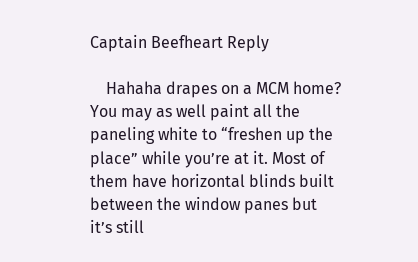Captain Beefheart Reply

    Hahaha drapes on a MCM home? You may as well paint all the paneling white to “freshen up the place” while you’re at it. Most of them have horizontal blinds built between the window panes but it’s still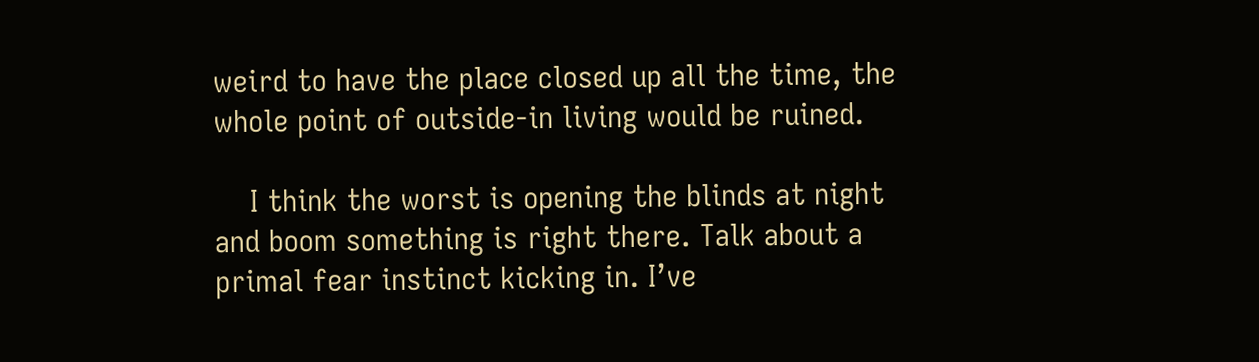weird to have the place closed up all the time, the whole point of outside-in living would be ruined.

    I think the worst is opening the blinds at night and boom something is right there. Talk about a primal fear instinct kicking in. I’ve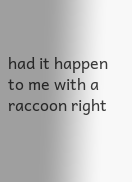had it happen to me with a raccoon right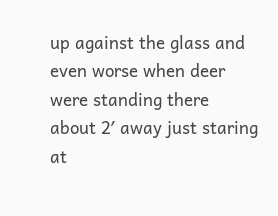up against the glass and even worse when deer were standing there about 2′ away just staring at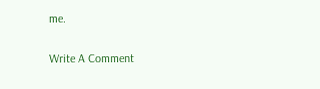me.

Write A Comment